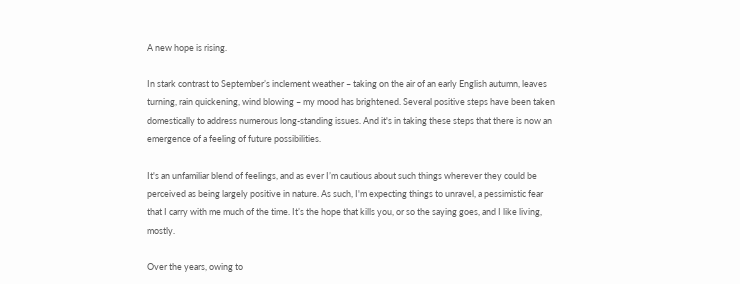A new hope is rising.

In stark contrast to September’s inclement weather – taking on the air of an early English autumn, leaves turning, rain quickening, wind blowing – my mood has brightened. Several positive steps have been taken domestically to address numerous long-standing issues. And it's in taking these steps that there is now an emergence of a feeling of future possibilities.

It's an unfamiliar blend of feelings, and as ever I’m cautious about such things wherever they could be perceived as being largely positive in nature. As such, I'm expecting things to unravel, a pessimistic fear that I carry with me much of the time. It’s the hope that kills you, or so the saying goes, and I like living, mostly.

Over the years, owing to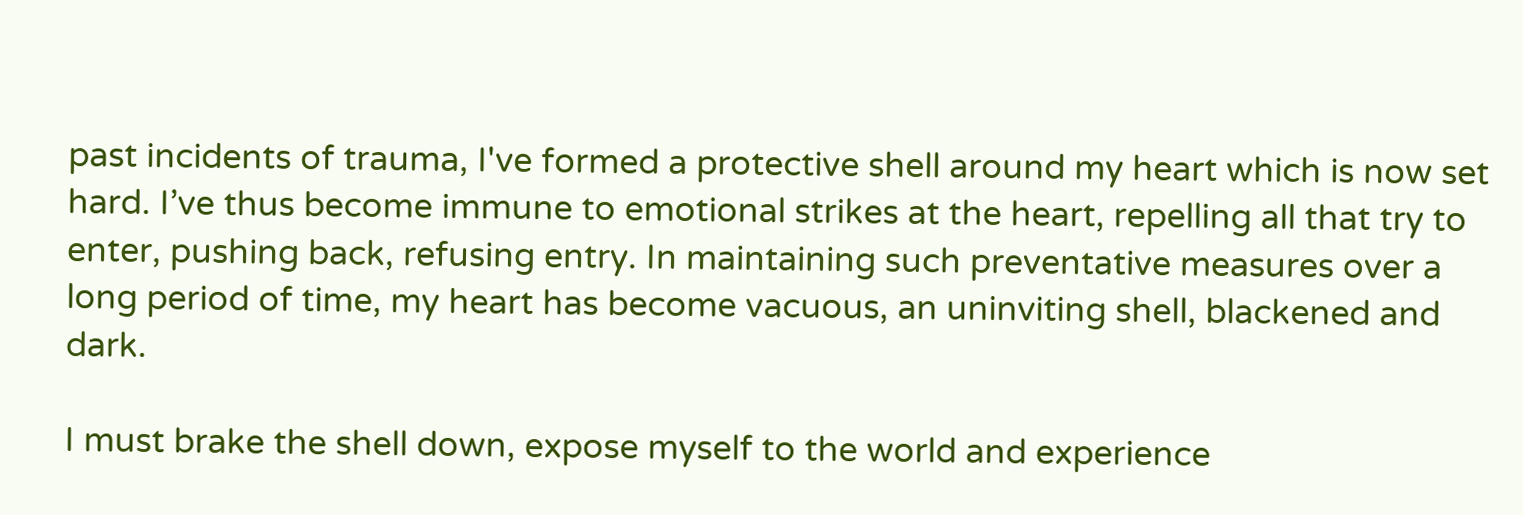past incidents of trauma, I've formed a protective shell around my heart which is now set hard. I’ve thus become immune to emotional strikes at the heart, repelling all that try to enter, pushing back, refusing entry. In maintaining such preventative measures over a long period of time, my heart has become vacuous, an uninviting shell, blackened and dark.

I must brake the shell down, expose myself to the world and experience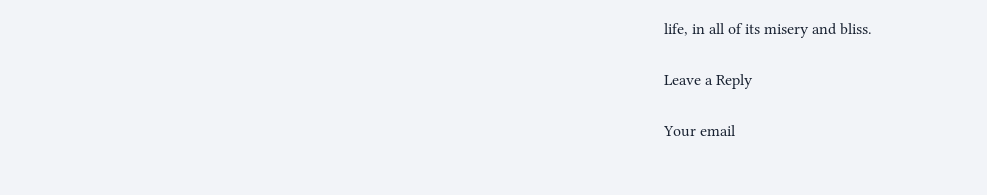life, in all of its misery and bliss.

Leave a Reply

Your email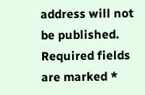address will not be published. Required fields are marked *